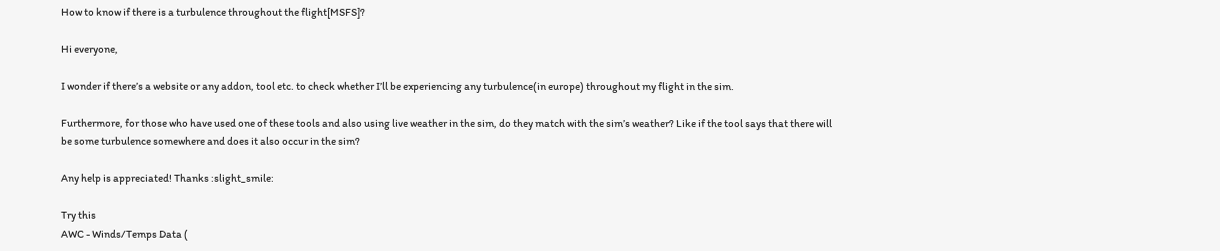How to know if there is a turbulence throughout the flight[MSFS]?

Hi everyone,

I wonder if there’s a website or any addon, tool etc. to check whether I’ll be experiencing any turbulence(in europe) throughout my flight in the sim.

Furthermore, for those who have used one of these tools and also using live weather in the sim, do they match with the sim’s weather? Like if the tool says that there will be some turbulence somewhere and does it also occur in the sim?

Any help is appreciated! Thanks :slight_smile:

Try this
AWC - Winds/Temps Data (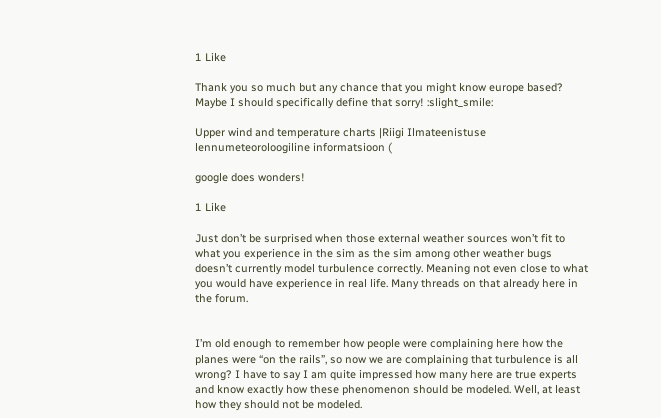1 Like

Thank you so much but any chance that you might know europe based? Maybe I should specifically define that sorry! :slight_smile:

Upper wind and temperature charts |Riigi Ilmateenistuse lennumeteoroloogiline informatsioon (

google does wonders!

1 Like

Just don’t be surprised when those external weather sources won’t fit to what you experience in the sim as the sim among other weather bugs doesn’t currently model turbulence correctly. Meaning not even close to what you would have experience in real life. Many threads on that already here in the forum.


I’m old enough to remember how people were complaining here how the planes were “on the rails”, so now we are complaining that turbulence is all wrong? I have to say I am quite impressed how many here are true experts and know exactly how these phenomenon should be modeled. Well, at least how they should not be modeled.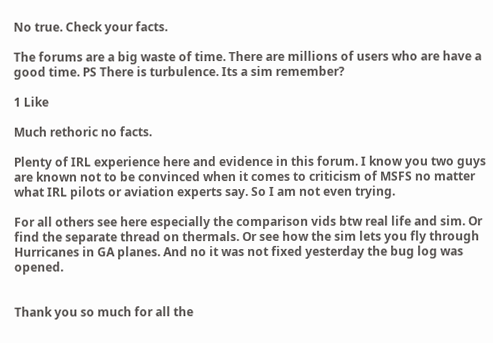No true. Check your facts.

The forums are a big waste of time. There are millions of users who are have a good time. PS There is turbulence. Its a sim remember?

1 Like

Much rethoric no facts.

Plenty of IRL experience here and evidence in this forum. I know you two guys are known not to be convinced when it comes to criticism of MSFS no matter what IRL pilots or aviation experts say. So I am not even trying.

For all others see here especially the comparison vids btw real life and sim. Or find the separate thread on thermals. Or see how the sim lets you fly through Hurricanes in GA planes. And no it was not fixed yesterday the bug log was opened.


Thank you so much for all the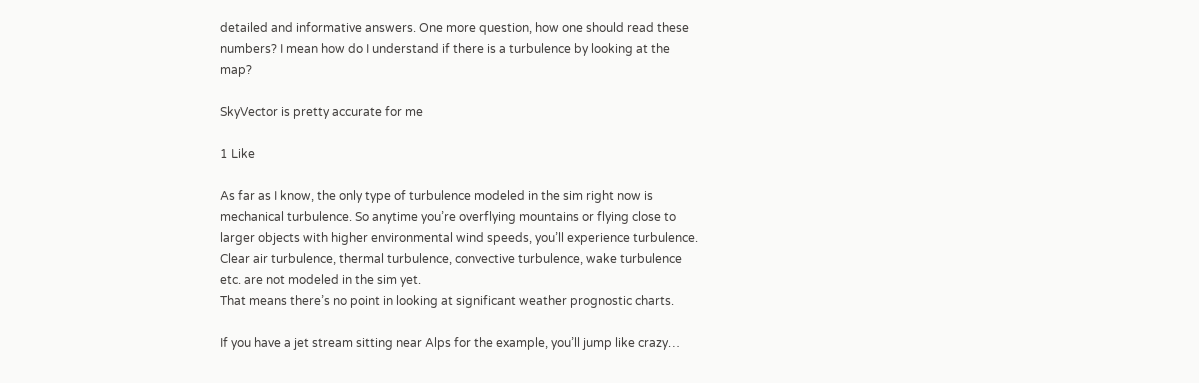detailed and informative answers. One more question, how one should read these numbers? I mean how do I understand if there is a turbulence by looking at the map?

SkyVector is pretty accurate for me

1 Like

As far as I know, the only type of turbulence modeled in the sim right now is mechanical turbulence. So anytime you’re overflying mountains or flying close to larger objects with higher environmental wind speeds, you’ll experience turbulence.
Clear air turbulence, thermal turbulence, convective turbulence, wake turbulence etc. are not modeled in the sim yet.
That means there’s no point in looking at significant weather prognostic charts.

If you have a jet stream sitting near Alps for the example, you’ll jump like crazy…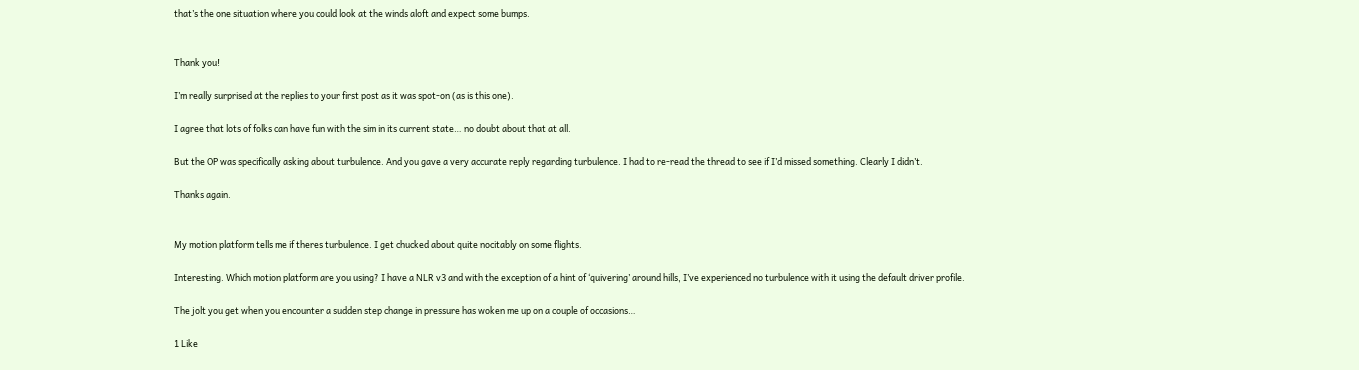that’s the one situation where you could look at the winds aloft and expect some bumps.


Thank you!

I’m really surprised at the replies to your first post as it was spot-on (as is this one).

I agree that lots of folks can have fun with the sim in its current state… no doubt about that at all.

But the OP was specifically asking about turbulence. And you gave a very accurate reply regarding turbulence. I had to re-read the thread to see if I’d missed something. Clearly I didn’t.

Thanks again.


My motion platform tells me if theres turbulence. I get chucked about quite nocitably on some flights.

Interesting. Which motion platform are you using? I have a NLR v3 and with the exception of a hint of ‘quivering’ around hills, I’ve experienced no turbulence with it using the default driver profile.

The jolt you get when you encounter a sudden step change in pressure has woken me up on a couple of occasions…

1 Like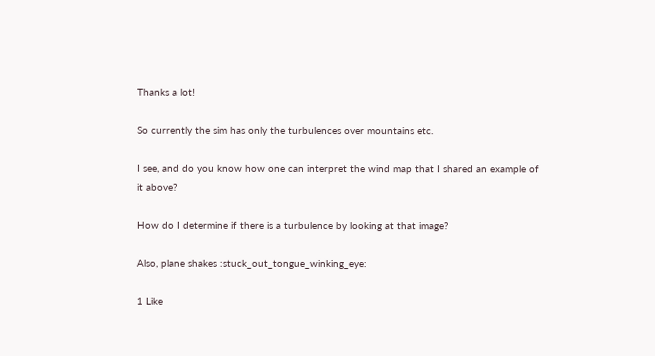Thanks a lot!

So currently the sim has only the turbulences over mountains etc.

I see, and do you know how one can interpret the wind map that I shared an example of it above?

How do I determine if there is a turbulence by looking at that image?

Also, plane shakes :stuck_out_tongue_winking_eye:

1 Like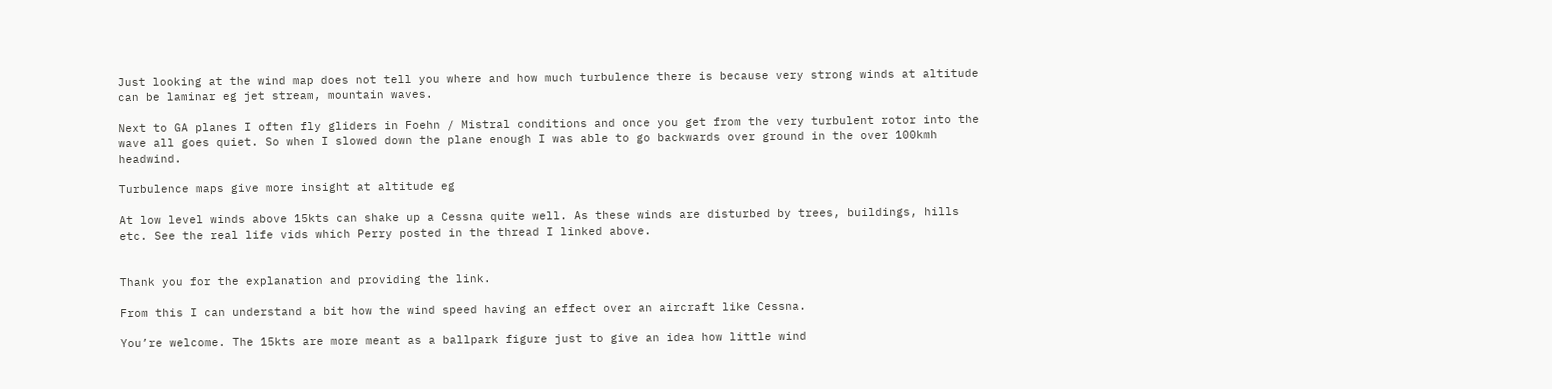Just looking at the wind map does not tell you where and how much turbulence there is because very strong winds at altitude can be laminar eg jet stream, mountain waves.

Next to GA planes I often fly gliders in Foehn / Mistral conditions and once you get from the very turbulent rotor into the wave all goes quiet. So when I slowed down the plane enough I was able to go backwards over ground in the over 100kmh headwind.

Turbulence maps give more insight at altitude eg

At low level winds above 15kts can shake up a Cessna quite well. As these winds are disturbed by trees, buildings, hills etc. See the real life vids which Perry posted in the thread I linked above.


Thank you for the explanation and providing the link.

From this I can understand a bit how the wind speed having an effect over an aircraft like Cessna.

You’re welcome. The 15kts are more meant as a ballpark figure just to give an idea how little wind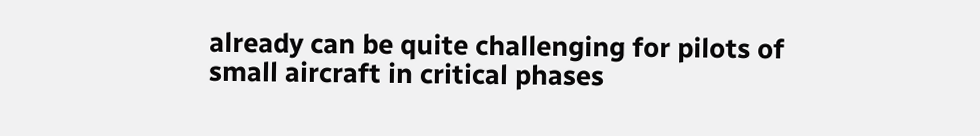already can be quite challenging for pilots of small aircraft in critical phases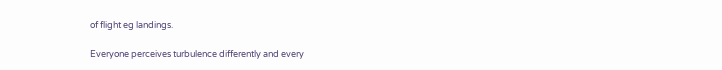of flight eg landings.

Everyone perceives turbulence differently and every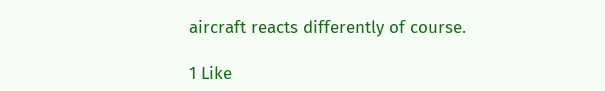aircraft reacts differently of course.

1 Like